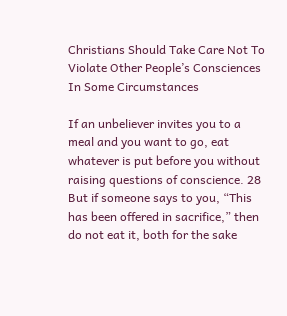Christians Should Take Care Not To Violate Other People’s Consciences In Some Circumstances

If an unbeliever invites you to a meal and you want to go, eat whatever is put before you without raising questions of conscience. 28 But if someone says to you, “This has been offered in sacrifice,” then do not eat it, both for the sake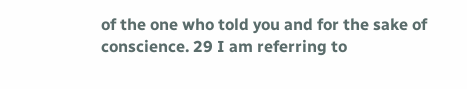of the one who told you and for the sake of conscience. 29 I am referring to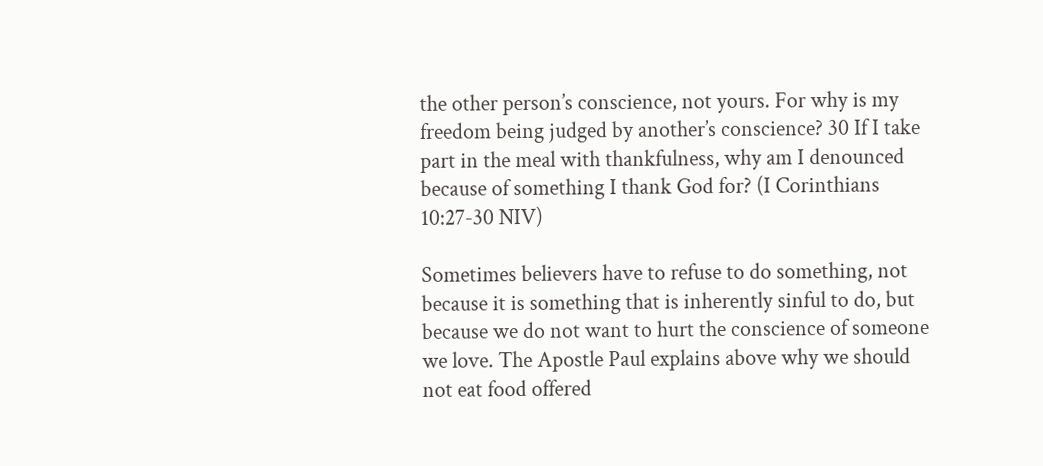the other person’s conscience, not yours. For why is my freedom being judged by another’s conscience? 30 If I take part in the meal with thankfulness, why am I denounced because of something I thank God for? (I Corinthians 10:27-30 NIV)

Sometimes believers have to refuse to do something, not because it is something that is inherently sinful to do, but because we do not want to hurt the conscience of someone we love. The Apostle Paul explains above why we should not eat food offered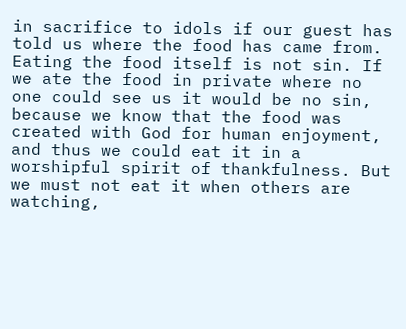in sacrifice to idols if our guest has told us where the food has came from. Eating the food itself is not sin. If we ate the food in private where no one could see us it would be no sin, because we know that the food was created with God for human enjoyment, and thus we could eat it in a worshipful spirit of thankfulness. But we must not eat it when others are watching,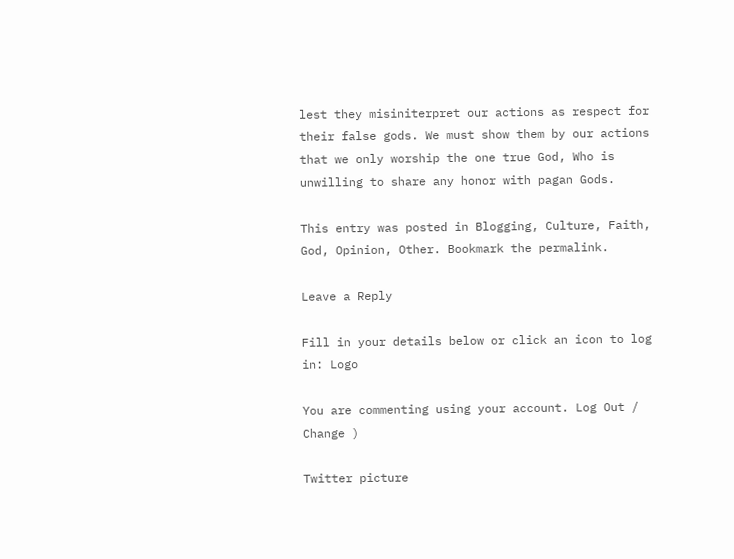lest they misiniterpret our actions as respect for their false gods. We must show them by our actions that we only worship the one true God, Who is unwilling to share any honor with pagan Gods.

This entry was posted in Blogging, Culture, Faith, God, Opinion, Other. Bookmark the permalink.

Leave a Reply

Fill in your details below or click an icon to log in: Logo

You are commenting using your account. Log Out / Change )

Twitter picture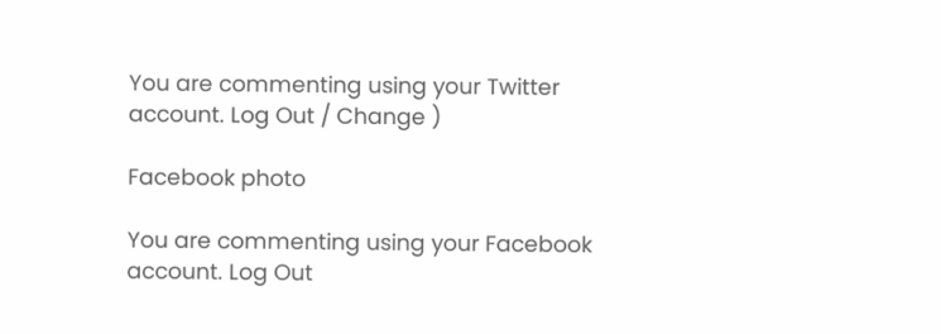You are commenting using your Twitter account. Log Out / Change )

Facebook photo

You are commenting using your Facebook account. Log Out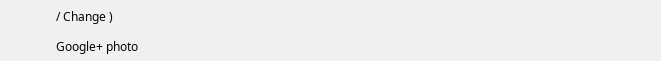/ Change )

Google+ photo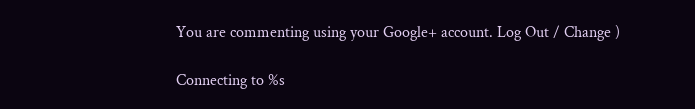You are commenting using your Google+ account. Log Out / Change )

Connecting to %s